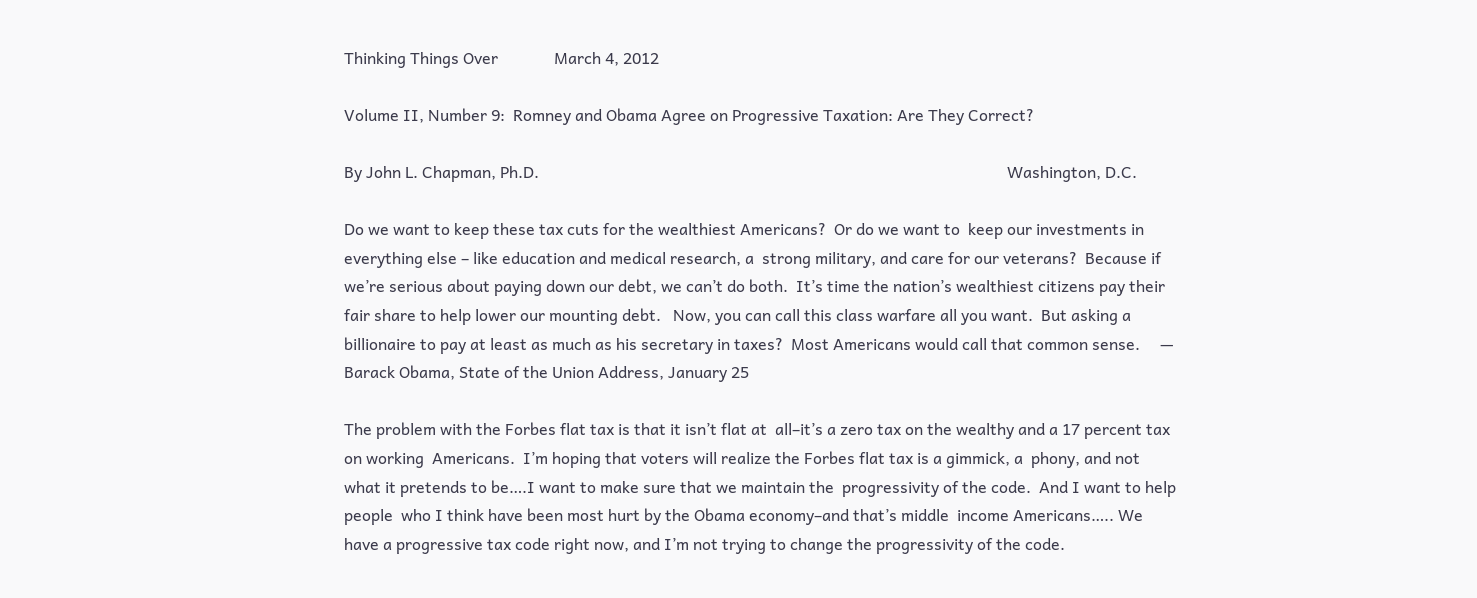Thinking Things Over              March 4, 2012

Volume II, Number 9:  Romney and Obama Agree on Progressive Taxation: Are They Correct?

By John L. Chapman, Ph.D.                                                                                                                     Washington, D.C.

Do we want to keep these tax cuts for the wealthiest Americans?  Or do we want to  keep our investments in everything else – like education and medical research, a  strong military, and care for our veterans?  Because if we’re serious about paying down our debt, we can’t do both.  It’s time the nation’s wealthiest citizens pay their fair share to help lower our mounting debt.   Now, you can call this class warfare all you want.  But asking a billionaire to pay at least as much as his secretary in taxes?  Most Americans would call that common sense.     — Barack Obama, State of the Union Address, January 25

The problem with the Forbes flat tax is that it isn’t flat at  all–it’s a zero tax on the wealthy and a 17 percent tax on working  Americans.  I’m hoping that voters will realize the Forbes flat tax is a gimmick, a  phony, and not what it pretends to be….I want to make sure that we maintain the  progressivity of the code.  And I want to help people  who I think have been most hurt by the Obama economy–and that’s middle  income Americans….. We have a progressive tax code right now, and I’m not trying to change the progressivity of the code.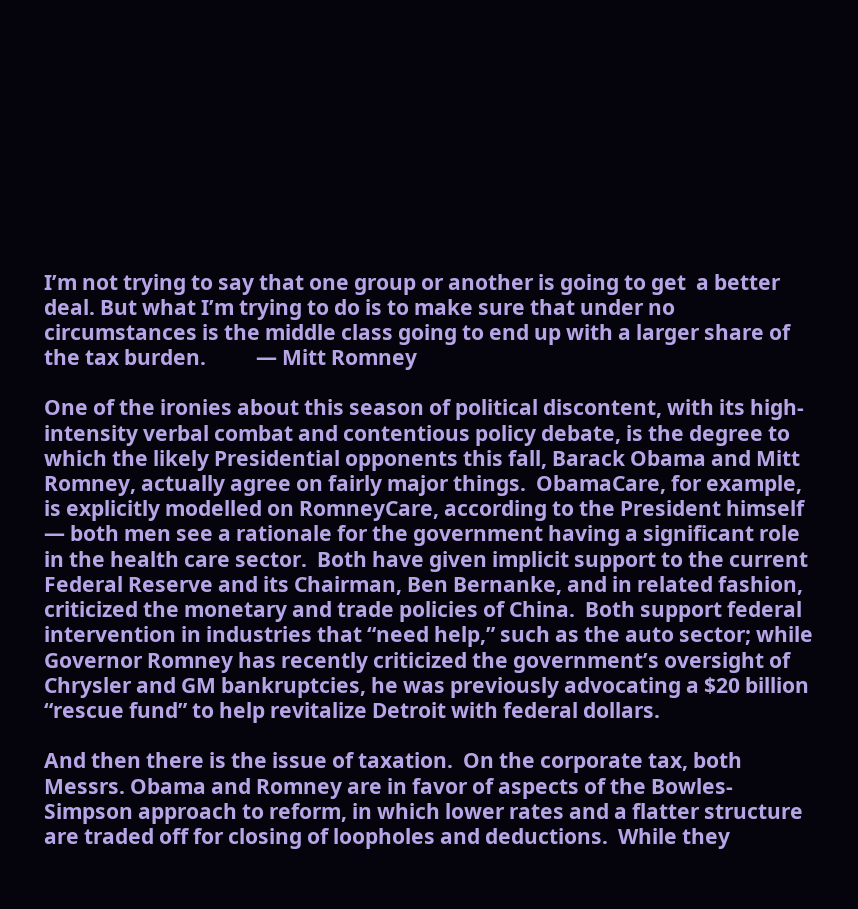I’m not trying to say that one group or another is going to get  a better deal. But what I’m trying to do is to make sure that under no  circumstances is the middle class going to end up with a larger share of  the tax burden.          — Mitt Romney

One of the ironies about this season of political discontent, with its high-intensity verbal combat and contentious policy debate, is the degree to which the likely Presidential opponents this fall, Barack Obama and Mitt Romney, actually agree on fairly major things.  ObamaCare, for example, is explicitly modelled on RomneyCare, according to the President himself — both men see a rationale for the government having a significant role in the health care sector.  Both have given implicit support to the current Federal Reserve and its Chairman, Ben Bernanke, and in related fashion, criticized the monetary and trade policies of China.  Both support federal intervention in industries that “need help,” such as the auto sector; while Governor Romney has recently criticized the government’s oversight of Chrysler and GM bankruptcies, he was previously advocating a $20 billion “rescue fund” to help revitalize Detroit with federal dollars.

And then there is the issue of taxation.  On the corporate tax, both Messrs. Obama and Romney are in favor of aspects of the Bowles-Simpson approach to reform, in which lower rates and a flatter structure are traded off for closing of loopholes and deductions.  While they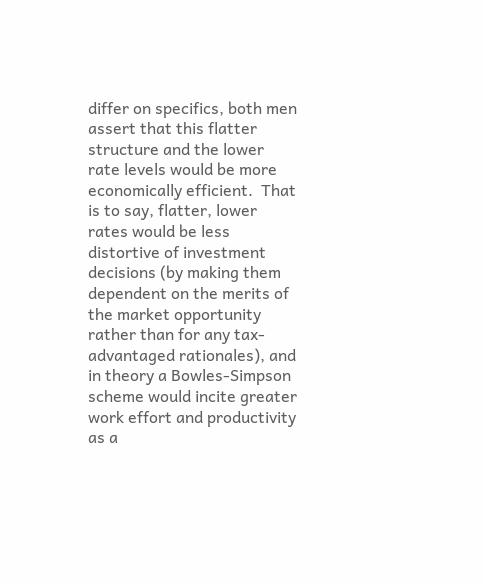differ on specifics, both men assert that this flatter structure and the lower rate levels would be more economically efficient.  That is to say, flatter, lower rates would be less distortive of investment decisions (by making them dependent on the merits of the market opportunity rather than for any tax-advantaged rationales), and in theory a Bowles-Simpson scheme would incite greater work effort and productivity as a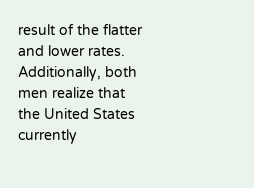result of the flatter and lower rates.  Additionally, both men realize that the United States currently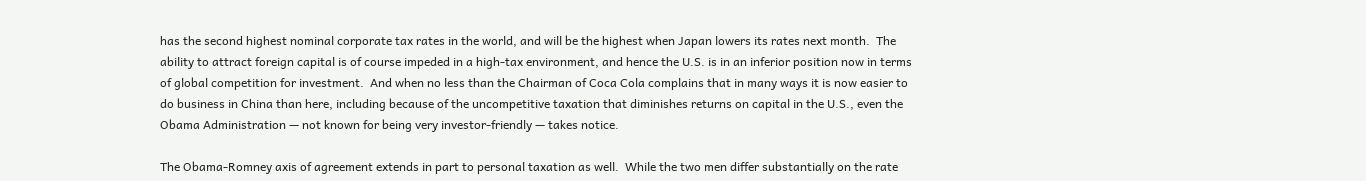has the second highest nominal corporate tax rates in the world, and will be the highest when Japan lowers its rates next month.  The ability to attract foreign capital is of course impeded in a high-tax environment, and hence the U.S. is in an inferior position now in terms of global competition for investment.  And when no less than the Chairman of Coca Cola complains that in many ways it is now easier to do business in China than here, including because of the uncompetitive taxation that diminishes returns on capital in the U.S., even the Obama Administration — not known for being very investor-friendly — takes notice.

The Obama-Romney axis of agreement extends in part to personal taxation as well.  While the two men differ substantially on the rate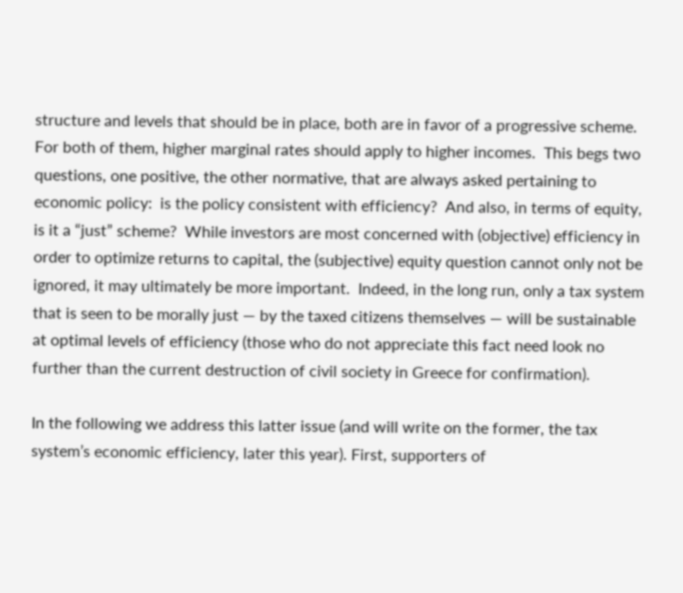structure and levels that should be in place, both are in favor of a progressive scheme.  For both of them, higher marginal rates should apply to higher incomes.  This begs two questions, one positive, the other normative, that are always asked pertaining to economic policy:  is the policy consistent with efficiency?  And also, in terms of equity, is it a “just” scheme?  While investors are most concerned with (objective) efficiency in order to optimize returns to capital, the (subjective) equity question cannot only not be ignored, it may ultimately be more important.  Indeed, in the long run, only a tax system that is seen to be morally just — by the taxed citizens themselves — will be sustainable at optimal levels of efficiency (those who do not appreciate this fact need look no further than the current destruction of civil society in Greece for confirmation).

In the following we address this latter issue (and will write on the former, the tax system’s economic efficiency, later this year). First, supporters of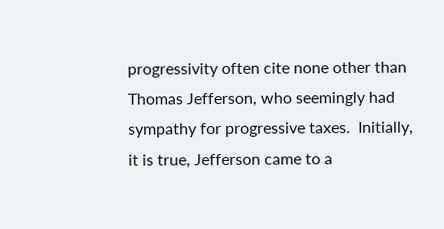progressivity often cite none other than Thomas Jefferson, who seemingly had sympathy for progressive taxes.  Initially, it is true, Jefferson came to a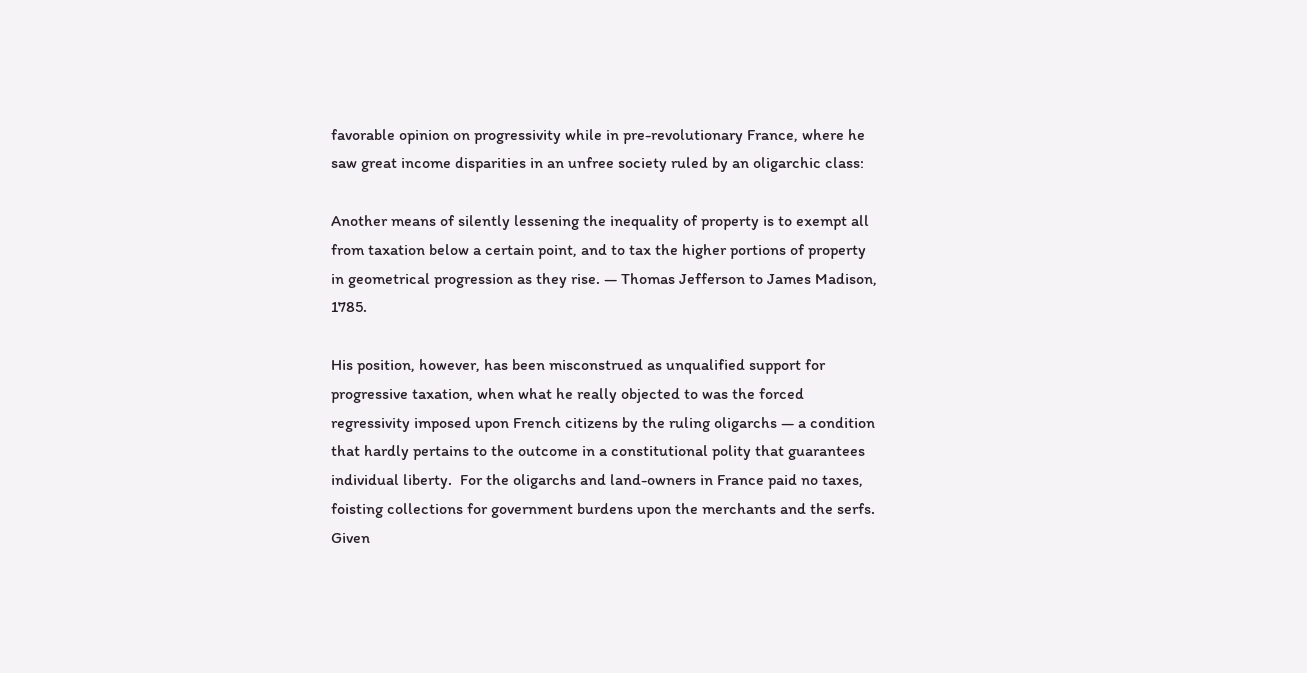favorable opinion on progressivity while in pre-revolutionary France, where he saw great income disparities in an unfree society ruled by an oligarchic class:

Another means of silently lessening the inequality of property is to exempt all from taxation below a certain point, and to tax the higher portions of property in geometrical progression as they rise. — Thomas Jefferson to James Madison, 1785.

His position, however, has been misconstrued as unqualified support for progressive taxation, when what he really objected to was the forced regressivity imposed upon French citizens by the ruling oligarchs — a condition that hardly pertains to the outcome in a constitutional polity that guarantees individual liberty.  For the oligarchs and land-owners in France paid no taxes, foisting collections for government burdens upon the merchants and the serfs.  Given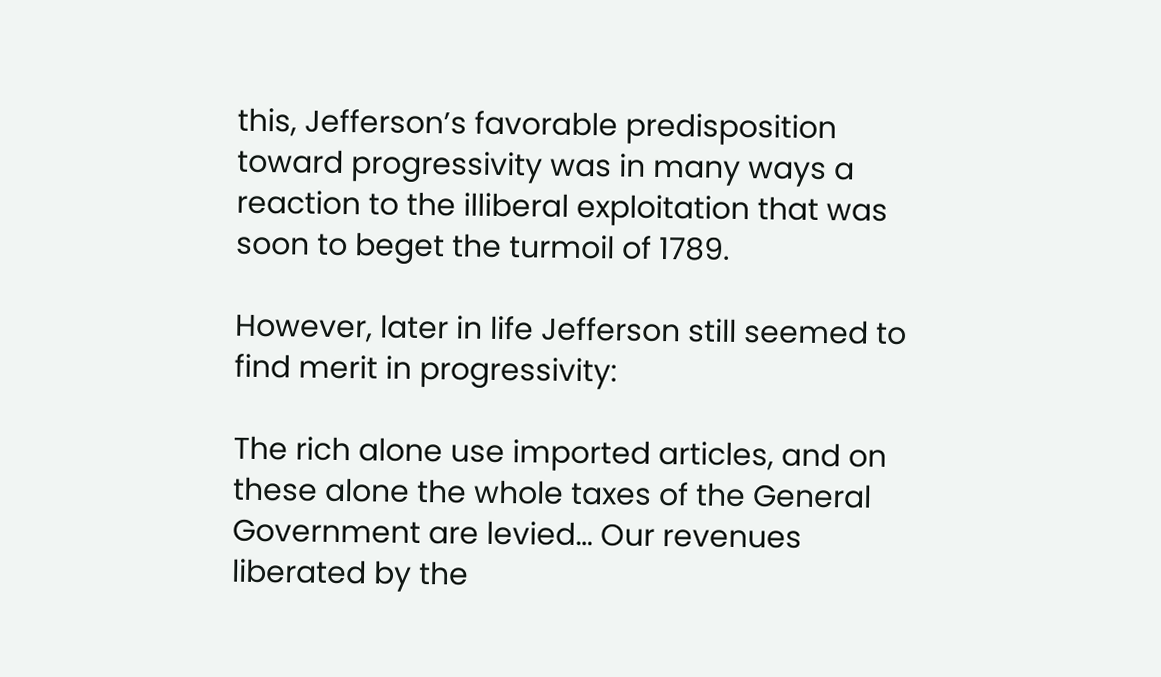this, Jefferson’s favorable predisposition toward progressivity was in many ways a reaction to the illiberal exploitation that was soon to beget the turmoil of 1789.

However, later in life Jefferson still seemed to find merit in progressivity:

The rich alone use imported articles, and on these alone the whole taxes of the General Government are levied… Our revenues liberated by the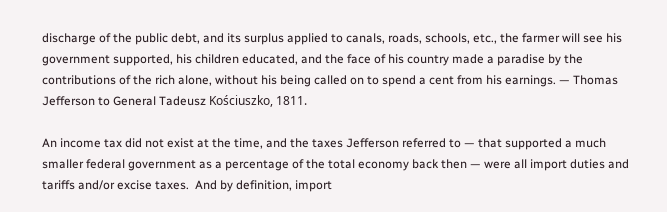discharge of the public debt, and its surplus applied to canals, roads, schools, etc., the farmer will see his government supported, his children educated, and the face of his country made a paradise by the contributions of the rich alone, without his being called on to spend a cent from his earnings. — Thomas Jefferson to General Tadeusz Kościuszko, 1811.

An income tax did not exist at the time, and the taxes Jefferson referred to — that supported a much smaller federal government as a percentage of the total economy back then — were all import duties and tariffs and/or excise taxes.  And by definition, import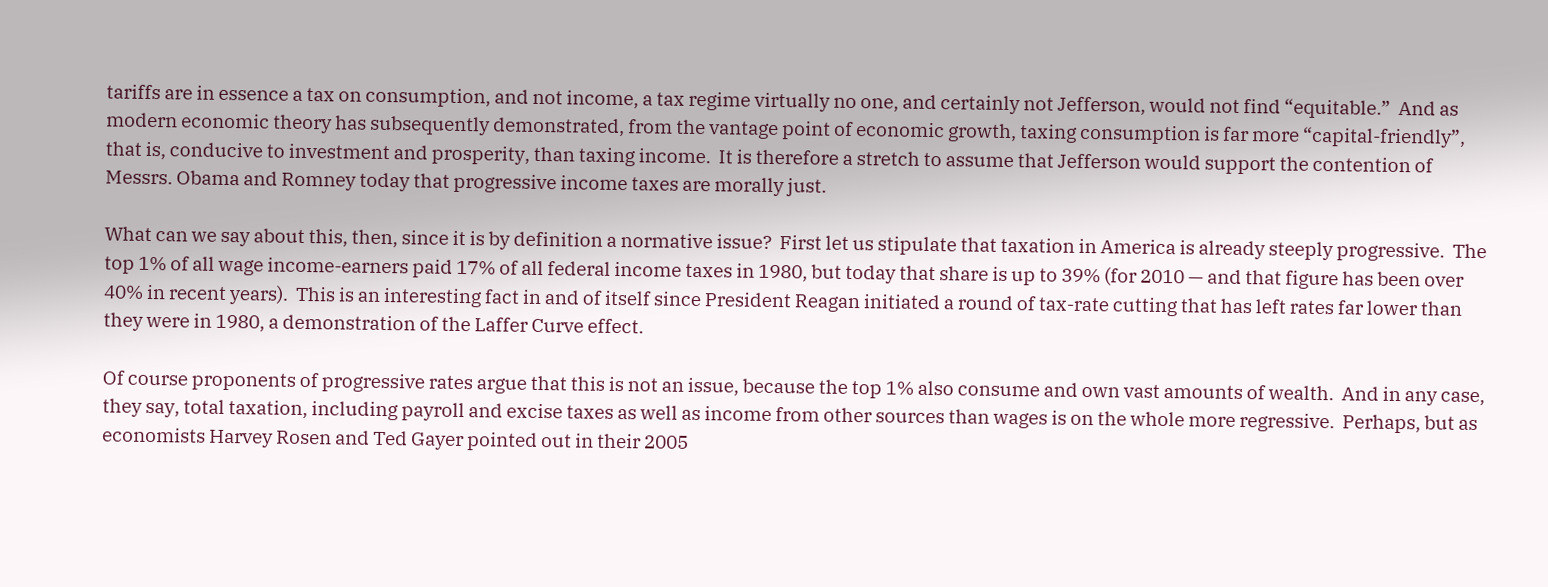tariffs are in essence a tax on consumption, and not income, a tax regime virtually no one, and certainly not Jefferson, would not find “equitable.”  And as modern economic theory has subsequently demonstrated, from the vantage point of economic growth, taxing consumption is far more “capital-friendly”, that is, conducive to investment and prosperity, than taxing income.  It is therefore a stretch to assume that Jefferson would support the contention of Messrs. Obama and Romney today that progressive income taxes are morally just.

What can we say about this, then, since it is by definition a normative issue?  First let us stipulate that taxation in America is already steeply progressive.  The top 1% of all wage income-earners paid 17% of all federal income taxes in 1980, but today that share is up to 39% (for 2010 — and that figure has been over 40% in recent years).  This is an interesting fact in and of itself since President Reagan initiated a round of tax-rate cutting that has left rates far lower than they were in 1980, a demonstration of the Laffer Curve effect.

Of course proponents of progressive rates argue that this is not an issue, because the top 1% also consume and own vast amounts of wealth.  And in any case, they say, total taxation, including payroll and excise taxes as well as income from other sources than wages is on the whole more regressive.  Perhaps, but as economists Harvey Rosen and Ted Gayer pointed out in their 2005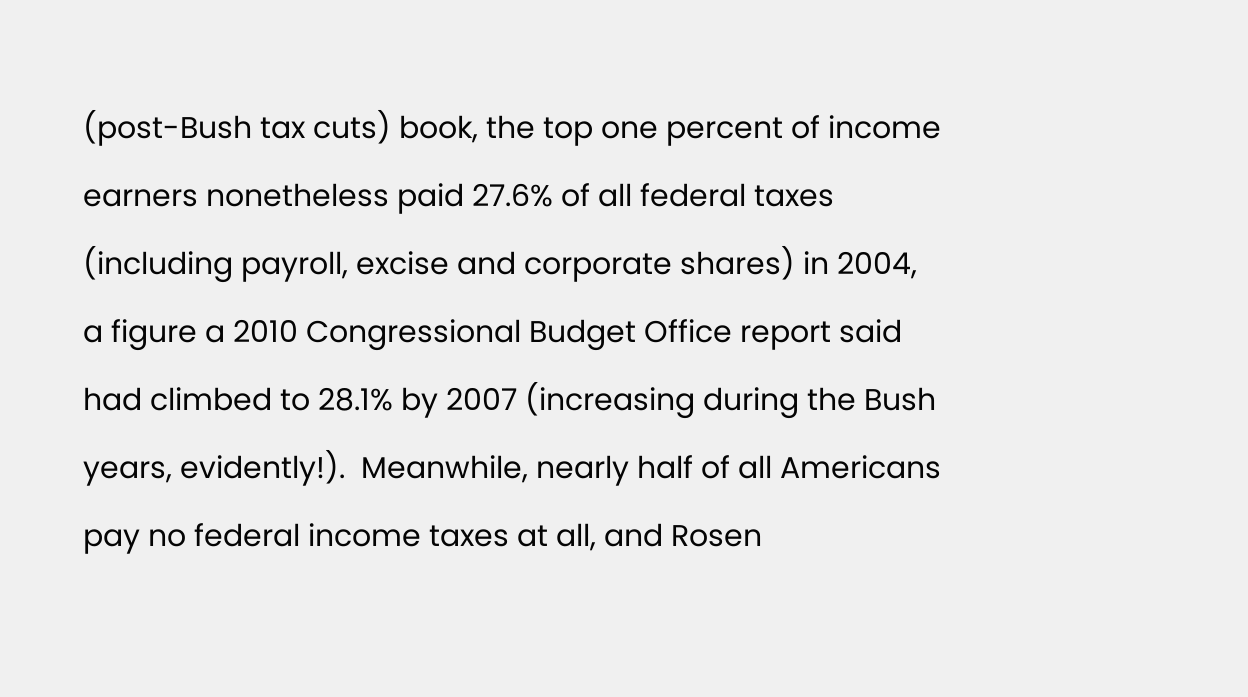(post-Bush tax cuts) book, the top one percent of income earners nonetheless paid 27.6% of all federal taxes (including payroll, excise and corporate shares) in 2004, a figure a 2010 Congressional Budget Office report said had climbed to 28.1% by 2007 (increasing during the Bush years, evidently!).  Meanwhile, nearly half of all Americans pay no federal income taxes at all, and Rosen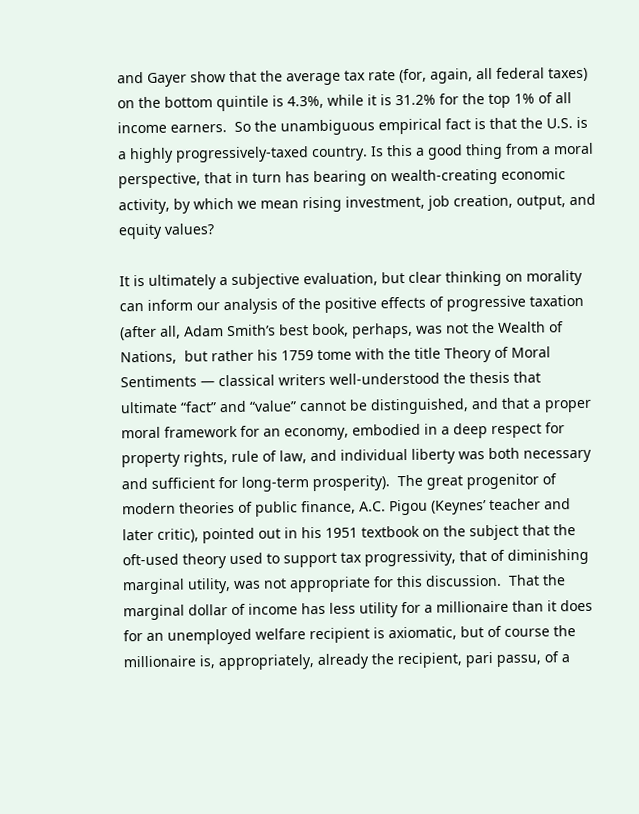and Gayer show that the average tax rate (for, again, all federal taxes) on the bottom quintile is 4.3%, while it is 31.2% for the top 1% of all income earners.  So the unambiguous empirical fact is that the U.S. is a highly progressively-taxed country. Is this a good thing from a moral perspective, that in turn has bearing on wealth-creating economic activity, by which we mean rising investment, job creation, output, and equity values?

It is ultimately a subjective evaluation, but clear thinking on morality can inform our analysis of the positive effects of progressive taxation (after all, Adam Smith’s best book, perhaps, was not the Wealth of Nations,  but rather his 1759 tome with the title Theory of Moral Sentiments — classical writers well-understood the thesis that ultimate “fact” and “value” cannot be distinguished, and that a proper moral framework for an economy, embodied in a deep respect for property rights, rule of law, and individual liberty was both necessary and sufficient for long-term prosperity).  The great progenitor of modern theories of public finance, A.C. Pigou (Keynes’ teacher and later critic), pointed out in his 1951 textbook on the subject that the oft-used theory used to support tax progressivity, that of diminishing marginal utility, was not appropriate for this discussion.  That the marginal dollar of income has less utility for a millionaire than it does for an unemployed welfare recipient is axiomatic, but of course the millionaire is, appropriately, already the recipient, pari passu, of a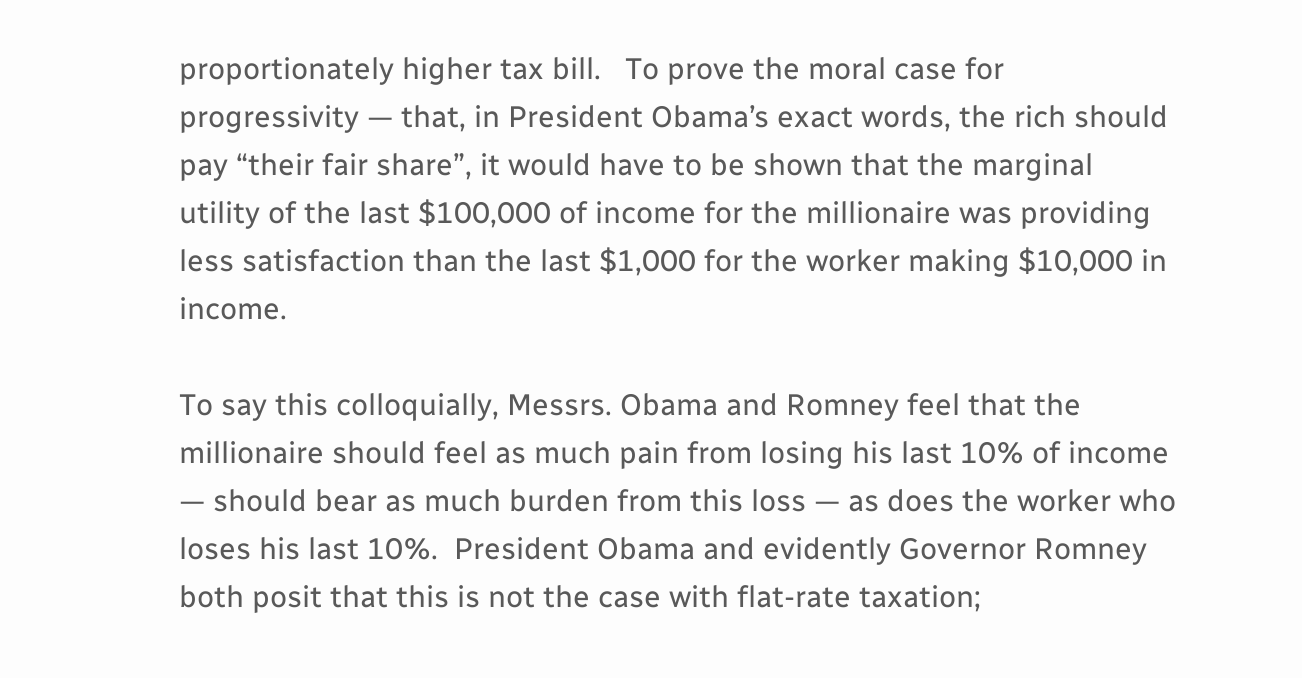proportionately higher tax bill.   To prove the moral case for progressivity — that, in President Obama’s exact words, the rich should pay “their fair share”, it would have to be shown that the marginal utility of the last $100,000 of income for the millionaire was providing less satisfaction than the last $1,000 for the worker making $10,000 in income.

To say this colloquially, Messrs. Obama and Romney feel that the millionaire should feel as much pain from losing his last 10% of income — should bear as much burden from this loss — as does the worker who loses his last 10%.  President Obama and evidently Governor Romney both posit that this is not the case with flat-rate taxation;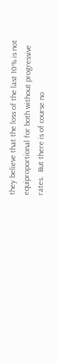they believe that the loss of the last 10% is not equiproportional for both without progressive rates.  But there is of course no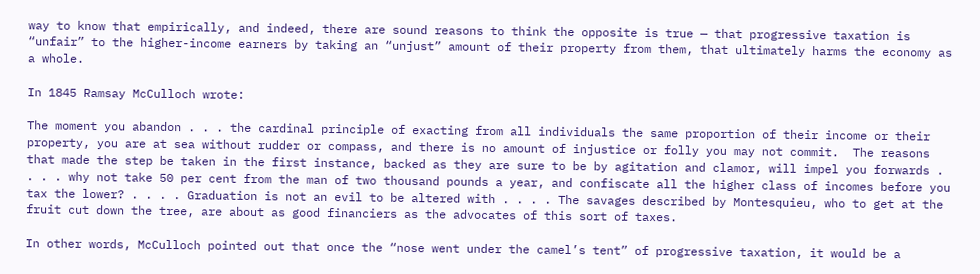way to know that empirically, and indeed, there are sound reasons to think the opposite is true — that progressive taxation is “unfair” to the higher-income earners by taking an “unjust” amount of their property from them, that ultimately harms the economy as a whole.

In 1845 Ramsay McCulloch wrote:

The moment you abandon . . . the cardinal principle of exacting from all individuals the same proportion of their income or their property, you are at sea without rudder or compass, and there is no amount of injustice or folly you may not commit.  The reasons that made the step be taken in the first instance, backed as they are sure to be by agitation and clamor, will impel you forwards . . . . why not take 50 per cent from the man of two thousand pounds a year, and confiscate all the higher class of incomes before you tax the lower? . . . . Graduation is not an evil to be altered with . . . . The savages described by Montesquieu, who to get at the fruit cut down the tree, are about as good financiers as the advocates of this sort of taxes.

In other words, McCulloch pointed out that once the “nose went under the camel’s tent” of progressive taxation, it would be a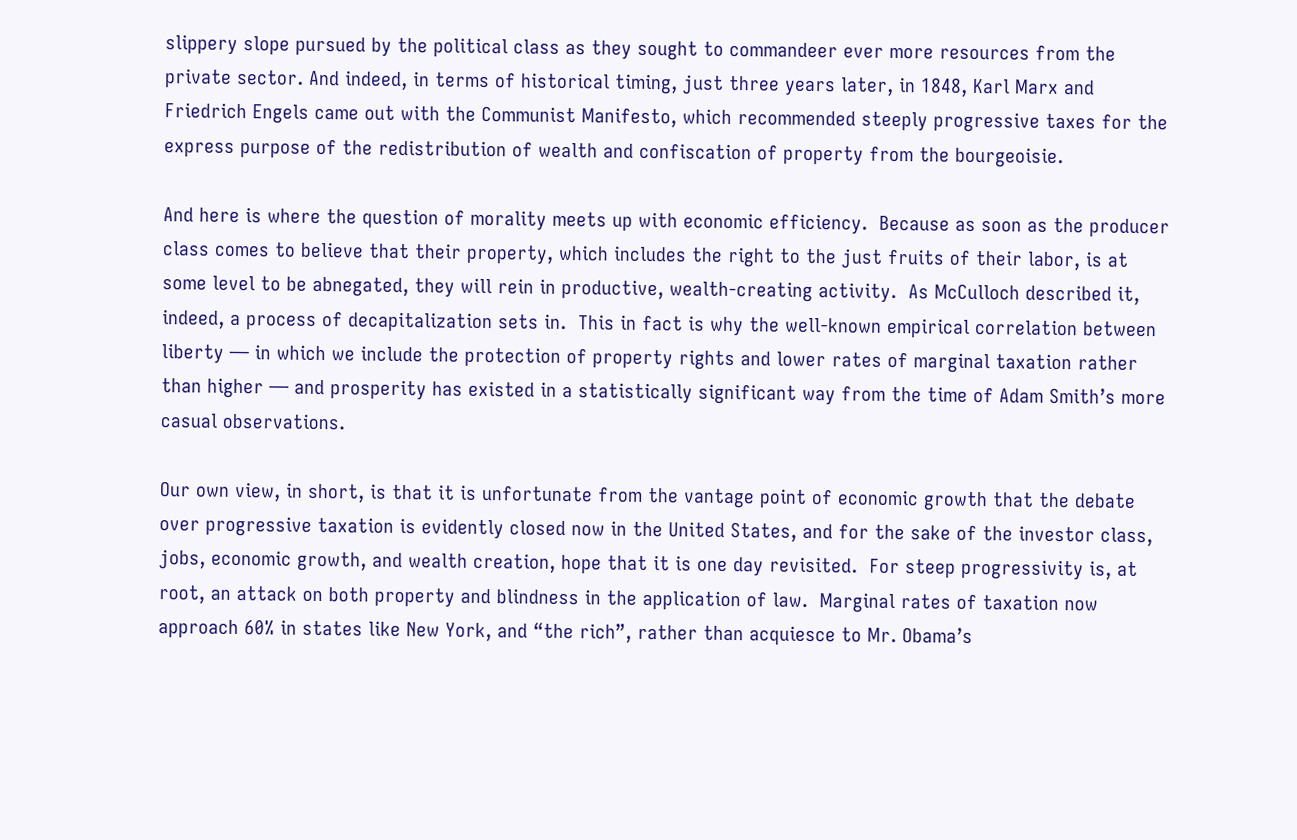slippery slope pursued by the political class as they sought to commandeer ever more resources from the private sector. And indeed, in terms of historical timing, just three years later, in 1848, Karl Marx and Friedrich Engels came out with the Communist Manifesto, which recommended steeply progressive taxes for the express purpose of the redistribution of wealth and confiscation of property from the bourgeoisie.

And here is where the question of morality meets up with economic efficiency.  Because as soon as the producer class comes to believe that their property, which includes the right to the just fruits of their labor, is at some level to be abnegated, they will rein in productive, wealth-creating activity.  As McCulloch described it, indeed, a process of decapitalization sets in.  This in fact is why the well-known empirical correlation between liberty — in which we include the protection of property rights and lower rates of marginal taxation rather than higher — and prosperity has existed in a statistically significant way from the time of Adam Smith’s more casual observations.

Our own view, in short, is that it is unfortunate from the vantage point of economic growth that the debate over progressive taxation is evidently closed now in the United States, and for the sake of the investor class, jobs, economic growth, and wealth creation, hope that it is one day revisited.  For steep progressivity is, at root, an attack on both property and blindness in the application of law.  Marginal rates of taxation now approach 60% in states like New York, and “the rich”, rather than acquiesce to Mr. Obama’s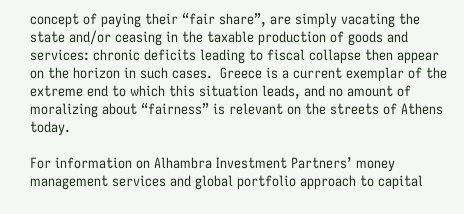concept of paying their “fair share”, are simply vacating the state and/or ceasing in the taxable production of goods and services: chronic deficits leading to fiscal collapse then appear on the horizon in such cases.  Greece is a current exemplar of the extreme end to which this situation leads, and no amount of moralizing about “fairness” is relevant on the streets of Athens today.

For information on Alhambra Investment Partners’ money management services and global portfolio approach to capital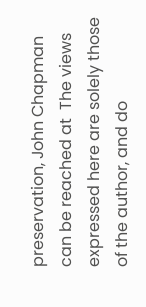preservation, John Chapman can be reached at  The views expressed here are solely those of the author, and do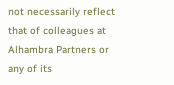not necessarily reflect that of colleagues at Alhambra Partners or any of its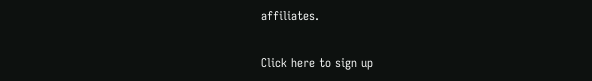affiliates.

Click here to sign up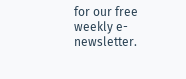for our free weekly e-newsletter.